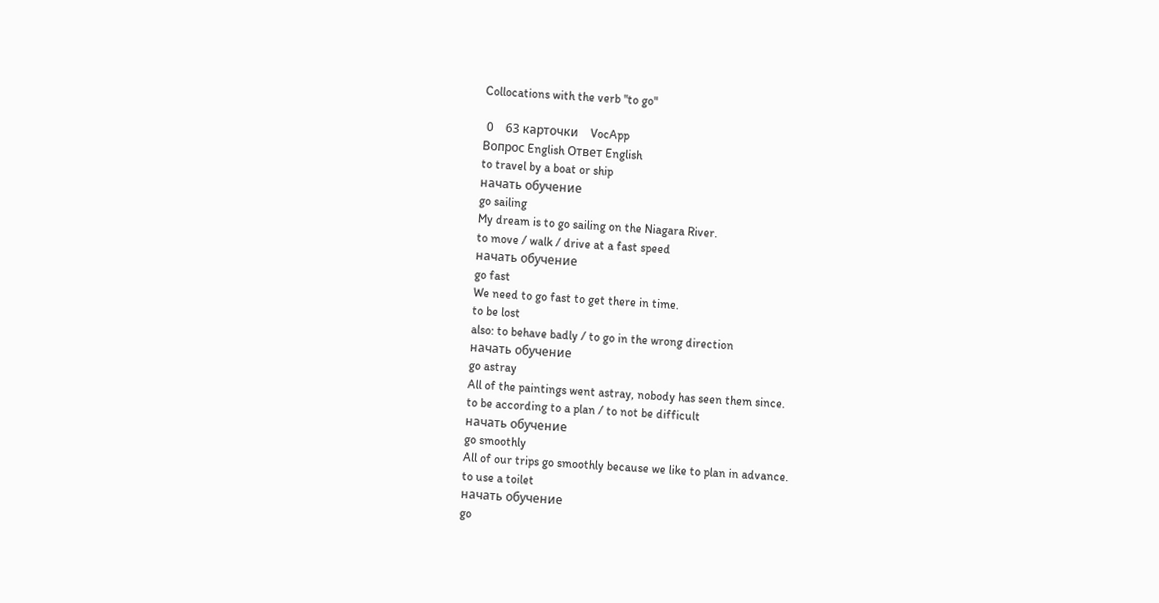Collocations with the verb "to go"

 0    63 карточки    VocApp
Вопрос English Ответ English
to travel by a boat or ship
начать обучение
go sailing
My dream is to go sailing on the Niagara River.
to move / walk / drive at a fast speed
начать обучение
go fast
We need to go fast to get there in time.
to be lost
also: to behave badly / to go in the wrong direction
начать обучение
go astray
All of the paintings went astray, nobody has seen them since.
to be according to a plan / to not be difficult
начать обучение
go smoothly
All of our trips go smoothly because we like to plan in advance.
to use a toilet
начать обучение
go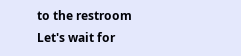to the restroom
Let's wait for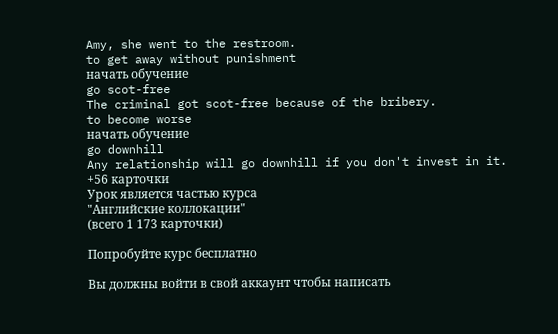Amy, she went to the restroom.
to get away without punishment
начать обучение
go scot-free
The criminal got scot-free because of the bribery.
to become worse
начать обучение
go downhill
Any relationship will go downhill if you don't invest in it.
+56 карточки
Урок является частью курса
"Английские коллокации"
(всего 1 173 карточки)

Попробуйте курс бесплатно

Вы должны войти в свой аккаунт чтобы написать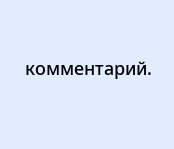комментарий.